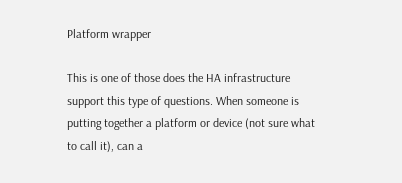Platform wrapper

This is one of those does the HA infrastructure support this type of questions. When someone is putting together a platform or device (not sure what to call it), can a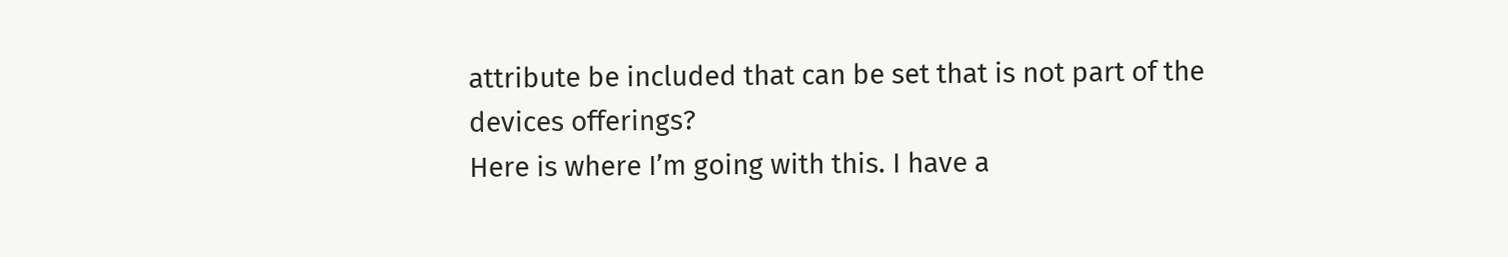attribute be included that can be set that is not part of the devices offerings?
Here is where I’m going with this. I have a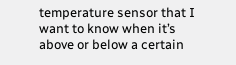temperature sensor that I want to know when it’s above or below a certain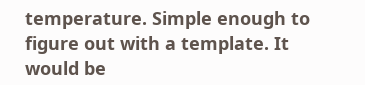temperature. Simple enough to figure out with a template. It would be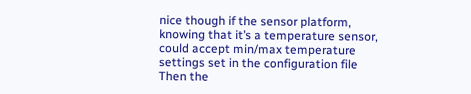nice though if the sensor platform, knowing that it’s a temperature sensor, could accept min/max temperature settings set in the configuration file Then the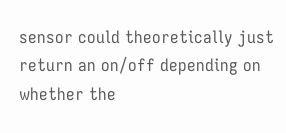sensor could theoretically just return an on/off depending on whether the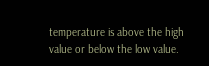temperature is above the high value or below the low value.